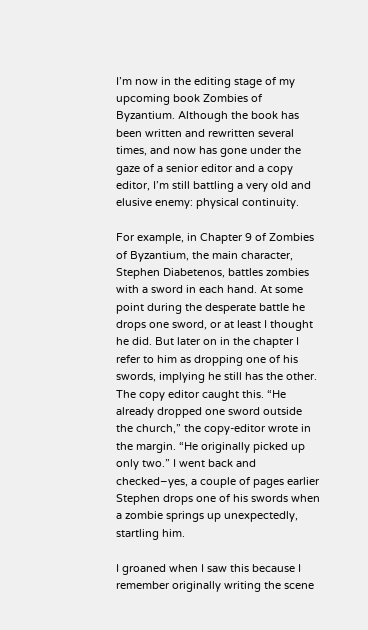I’m now in the editing stage of my upcoming book Zombies of Byzantium. Although the book has been written and rewritten several times, and now has gone under the gaze of a senior editor and a copy editor, I’m still battling a very old and elusive enemy: physical continuity.

For example, in Chapter 9 of Zombies of Byzantium, the main character, Stephen Diabetenos, battles zombies with a sword in each hand. At some point during the desperate battle he drops one sword, or at least I thought he did. But later on in the chapter I refer to him as dropping one of his swords, implying he still has the other. The copy editor caught this. “He already dropped one sword outside the church,” the copy-editor wrote in the margin. “He originally picked up only two.” I went back and checked–yes, a couple of pages earlier Stephen drops one of his swords when a zombie springs up unexpectedly, startling him.

I groaned when I saw this because I remember originally writing the scene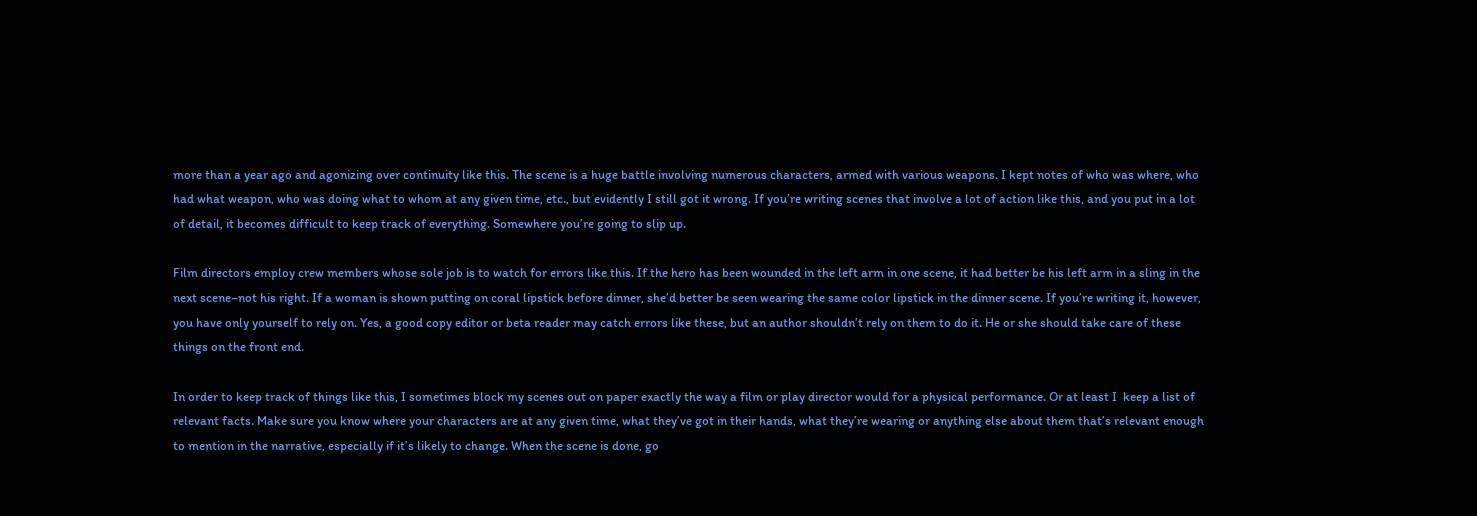more than a year ago and agonizing over continuity like this. The scene is a huge battle involving numerous characters, armed with various weapons. I kept notes of who was where, who had what weapon, who was doing what to whom at any given time, etc., but evidently I still got it wrong. If you’re writing scenes that involve a lot of action like this, and you put in a lot of detail, it becomes difficult to keep track of everything. Somewhere you’re going to slip up.

Film directors employ crew members whose sole job is to watch for errors like this. If the hero has been wounded in the left arm in one scene, it had better be his left arm in a sling in the next scene–not his right. If a woman is shown putting on coral lipstick before dinner, she’d better be seen wearing the same color lipstick in the dinner scene. If you’re writing it, however, you have only yourself to rely on. Yes, a good copy editor or beta reader may catch errors like these, but an author shouldn’t rely on them to do it. He or she should take care of these things on the front end.

In order to keep track of things like this, I sometimes block my scenes out on paper exactly the way a film or play director would for a physical performance. Or at least I  keep a list of relevant facts. Make sure you know where your characters are at any given time, what they’ve got in their hands, what they’re wearing or anything else about them that’s relevant enough to mention in the narrative, especially if it’s likely to change. When the scene is done, go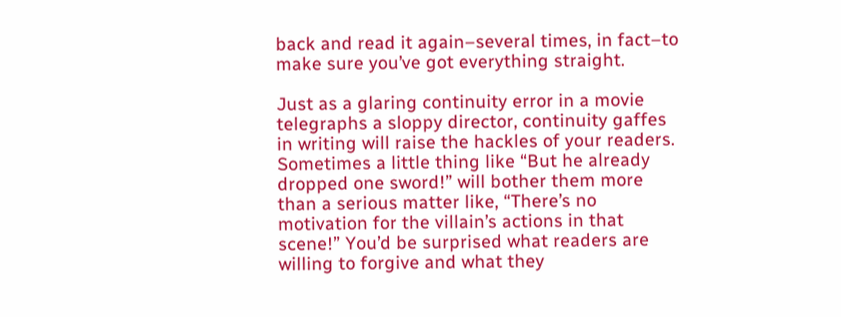back and read it again–several times, in fact–to make sure you’ve got everything straight.

Just as a glaring continuity error in a movie telegraphs a sloppy director, continuity gaffes in writing will raise the hackles of your readers. Sometimes a little thing like “But he already dropped one sword!” will bother them more than a serious matter like, “There’s no motivation for the villain’s actions in that scene!” You’d be surprised what readers are willing to forgive and what they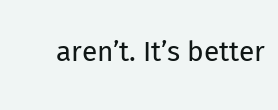aren’t. It’s better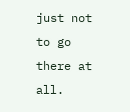just not to go there at all.